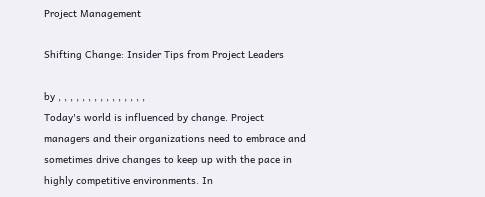Project Management

Shifting Change: Insider Tips from Project Leaders

by , , , , , , , , , , , , , , ,
Today's world is influenced by change. Project managers and their organizations need to embrace and sometimes drive changes to keep up with the pace in highly competitive environments. In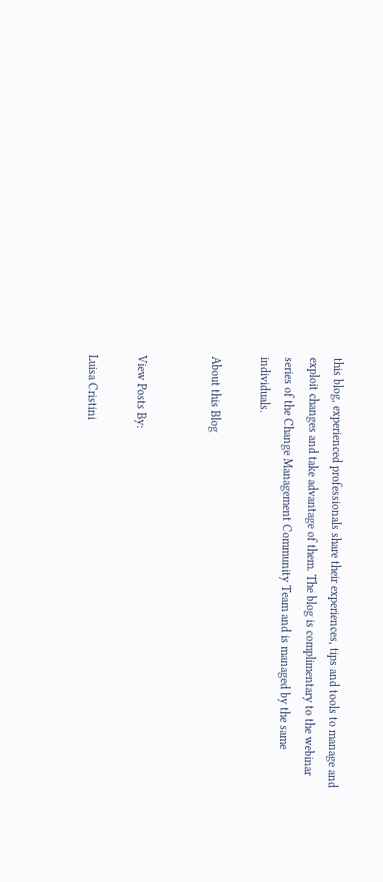this blog, experienced professionals share their experiences, tips and tools to manage and exploit changes and take advantage of them. The blog is complimentary to the webinar series of the Change Management Community Team and is managed by the same individuals.

About this Blog


View Posts By:

Luisa Cristini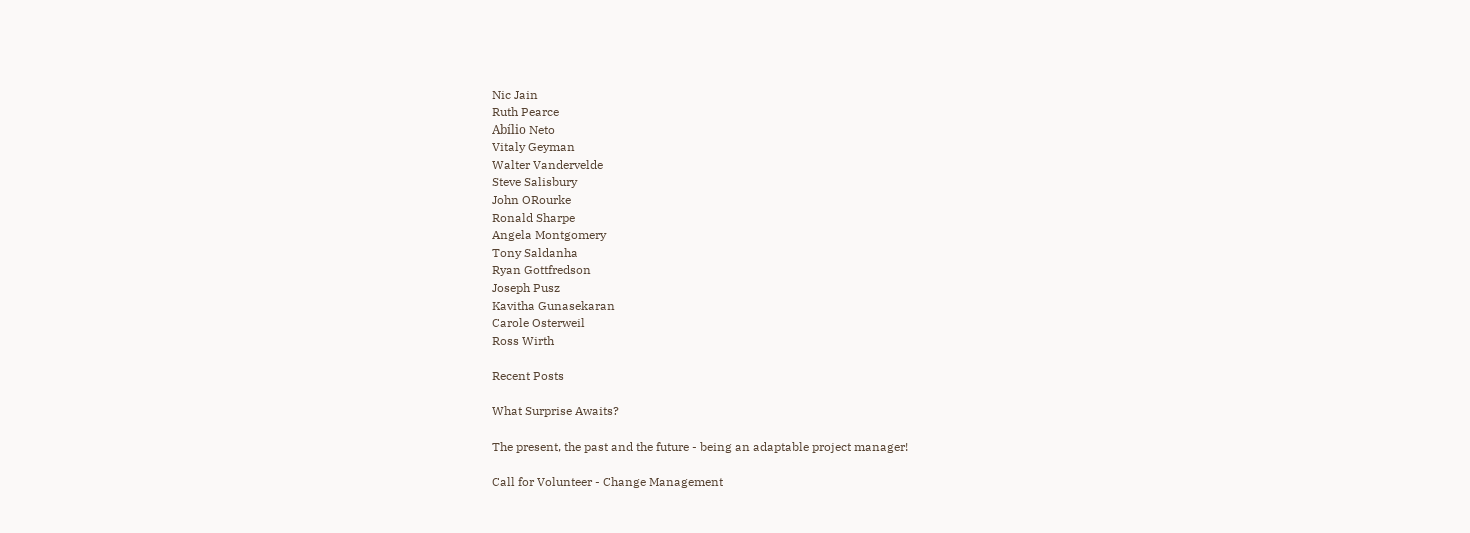Nic Jain
Ruth Pearce
Abílio Neto
Vitaly Geyman
Walter Vandervelde
Steve Salisbury
John ORourke
Ronald Sharpe
Angela Montgomery
Tony Saldanha
Ryan Gottfredson
Joseph Pusz
Kavitha Gunasekaran
Carole Osterweil
Ross Wirth

Recent Posts

What Surprise Awaits?

The present, the past and the future - being an adaptable project manager!

Call for Volunteer - Change Management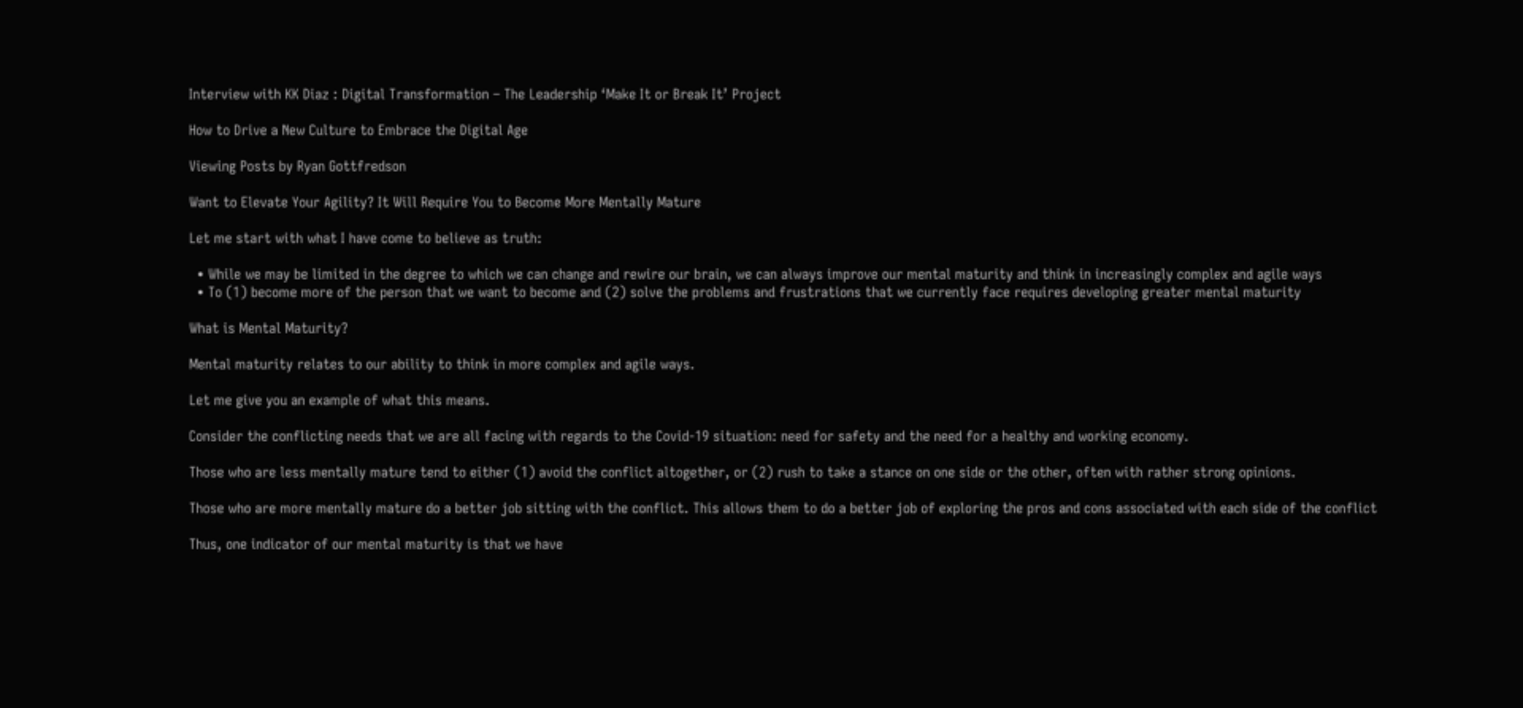Interview with KK Diaz : Digital Transformation – The Leadership ‘Make It or Break It’ Project

How to Drive a New Culture to Embrace the Digital Age

Viewing Posts by Ryan Gottfredson

Want to Elevate Your Agility? It Will Require You to Become More Mentally Mature

Let me start with what I have come to believe as truth:

  • While we may be limited in the degree to which we can change and rewire our brain, we can always improve our mental maturity and think in increasingly complex and agile ways
  • To (1) become more of the person that we want to become and (2) solve the problems and frustrations that we currently face requires developing greater mental maturity

What is Mental Maturity?

Mental maturity relates to our ability to think in more complex and agile ways.

Let me give you an example of what this means.

Consider the conflicting needs that we are all facing with regards to the Covid-19 situation: need for safety and the need for a healthy and working economy.

Those who are less mentally mature tend to either (1) avoid the conflict altogether, or (2) rush to take a stance on one side or the other, often with rather strong opinions.

Those who are more mentally mature do a better job sitting with the conflict. This allows them to do a better job of exploring the pros and cons associated with each side of the conflict

Thus, one indicator of our mental maturity is that we have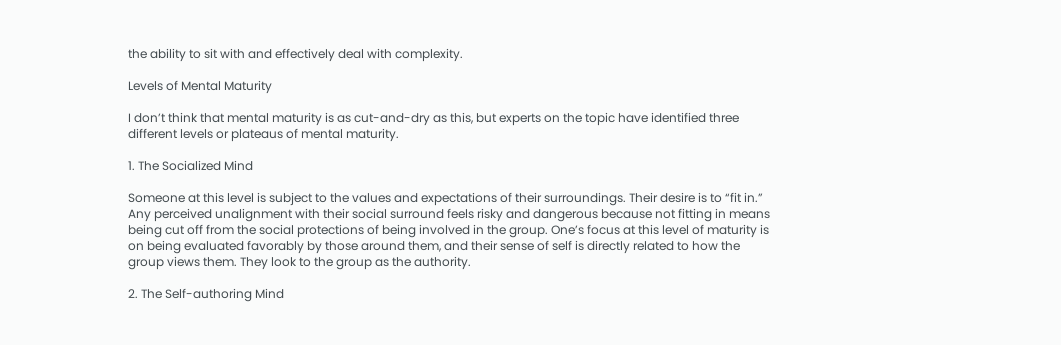the ability to sit with and effectively deal with complexity.

Levels of Mental Maturity

I don’t think that mental maturity is as cut-and-dry as this, but experts on the topic have identified three different levels or plateaus of mental maturity.

1. The Socialized Mind

Someone at this level is subject to the values and expectations of their surroundings. Their desire is to “fit in.” Any perceived unalignment with their social surround feels risky and dangerous because not fitting in means being cut off from the social protections of being involved in the group. One’s focus at this level of maturity is on being evaluated favorably by those around them, and their sense of self is directly related to how the group views them. They look to the group as the authority.

2. The Self-authoring Mind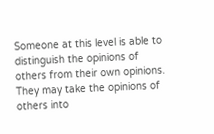Someone at this level is able to distinguish the opinions of others from their own opinions. They may take the opinions of others into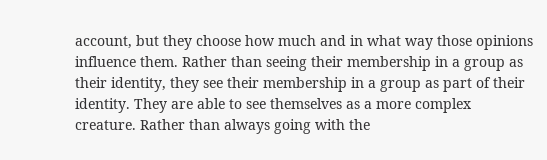account, but they choose how much and in what way those opinions influence them. Rather than seeing their membership in a group as their identity, they see their membership in a group as part of their identity. They are able to see themselves as a more complex creature. Rather than always going with the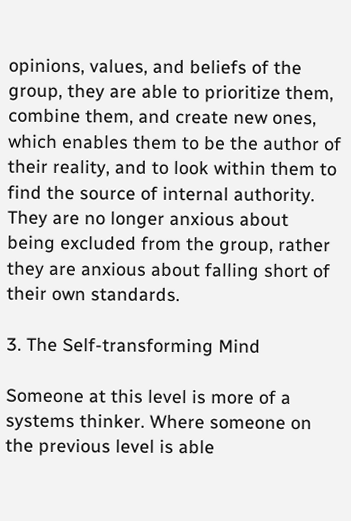opinions, values, and beliefs of the group, they are able to prioritize them, combine them, and create new ones, which enables them to be the author of their reality, and to look within them to find the source of internal authority. They are no longer anxious about being excluded from the group, rather they are anxious about falling short of their own standards.

3. The Self-transforming Mind

Someone at this level is more of a systems thinker. Where someone on the previous level is able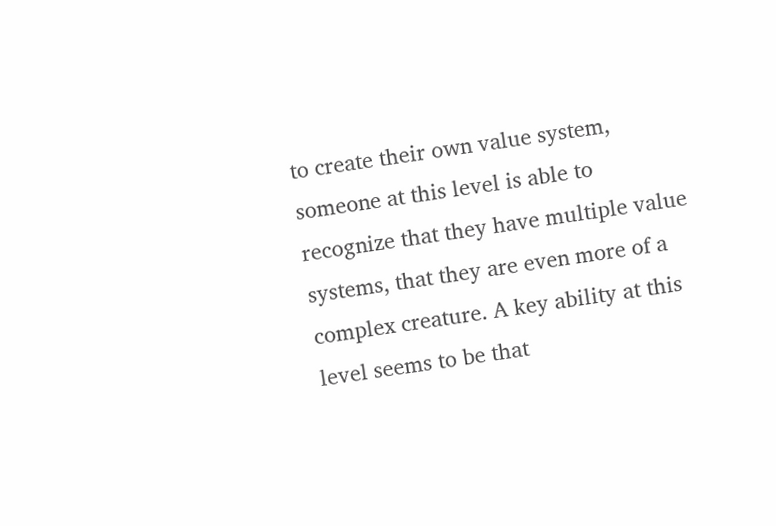to create their own value system, someone at this level is able to recognize that they have multiple value systems, that they are even more of a complex creature. A key ability at this level seems to be that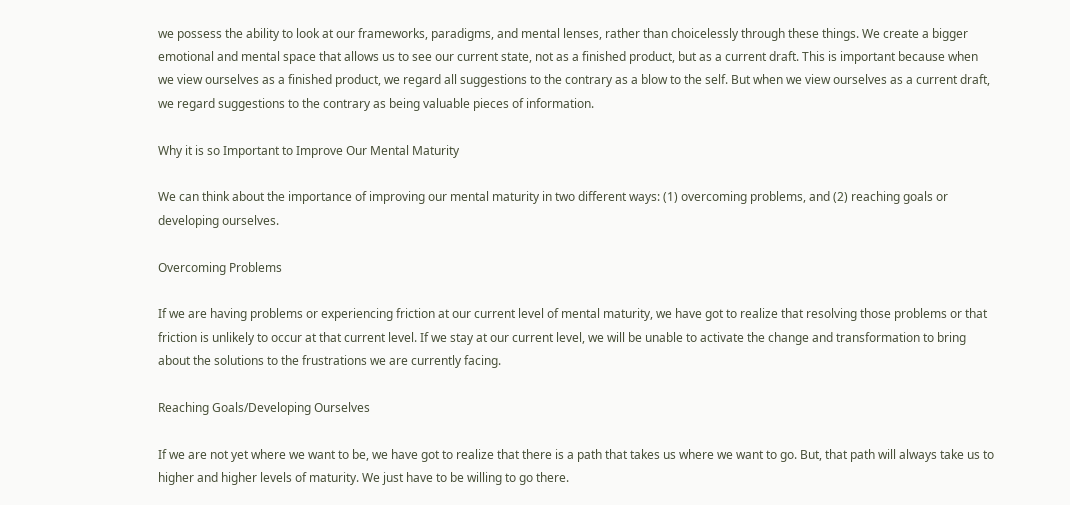we possess the ability to look at our frameworks, paradigms, and mental lenses, rather than choicelessly through these things. We create a bigger emotional and mental space that allows us to see our current state, not as a finished product, but as a current draft. This is important because when we view ourselves as a finished product, we regard all suggestions to the contrary as a blow to the self. But when we view ourselves as a current draft, we regard suggestions to the contrary as being valuable pieces of information.

Why it is so Important to Improve Our Mental Maturity

We can think about the importance of improving our mental maturity in two different ways: (1) overcoming problems, and (2) reaching goals or developing ourselves.

Overcoming Problems

If we are having problems or experiencing friction at our current level of mental maturity, we have got to realize that resolving those problems or that friction is unlikely to occur at that current level. If we stay at our current level, we will be unable to activate the change and transformation to bring about the solutions to the frustrations we are currently facing.

Reaching Goals/Developing Ourselves

If we are not yet where we want to be, we have got to realize that there is a path that takes us where we want to go. But, that path will always take us to higher and higher levels of maturity. We just have to be willing to go there.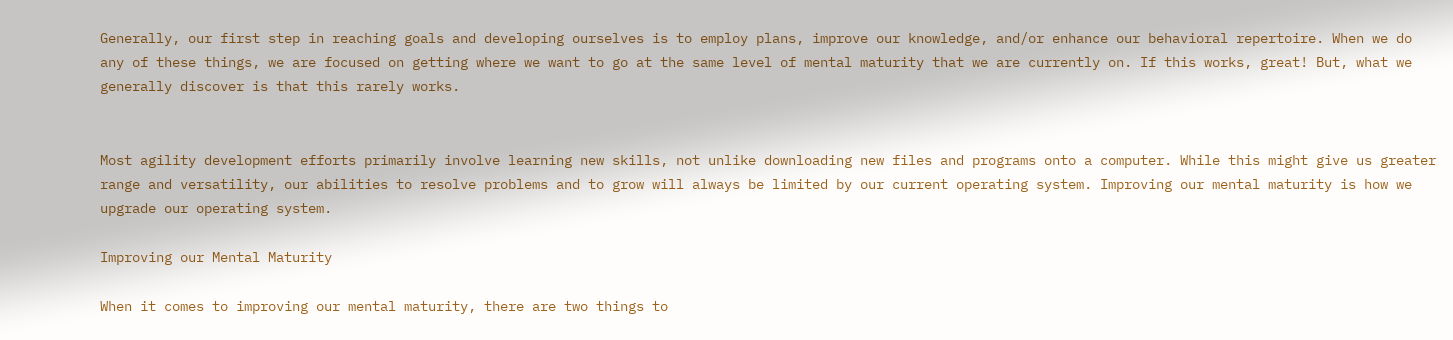Generally, our first step in reaching goals and developing ourselves is to employ plans, improve our knowledge, and/or enhance our behavioral repertoire. When we do any of these things, we are focused on getting where we want to go at the same level of mental maturity that we are currently on. If this works, great! But, what we generally discover is that this rarely works.


Most agility development efforts primarily involve learning new skills, not unlike downloading new files and programs onto a computer. While this might give us greater range and versatility, our abilities to resolve problems and to grow will always be limited by our current operating system. Improving our mental maturity is how we upgrade our operating system.

Improving our Mental Maturity

When it comes to improving our mental maturity, there are two things to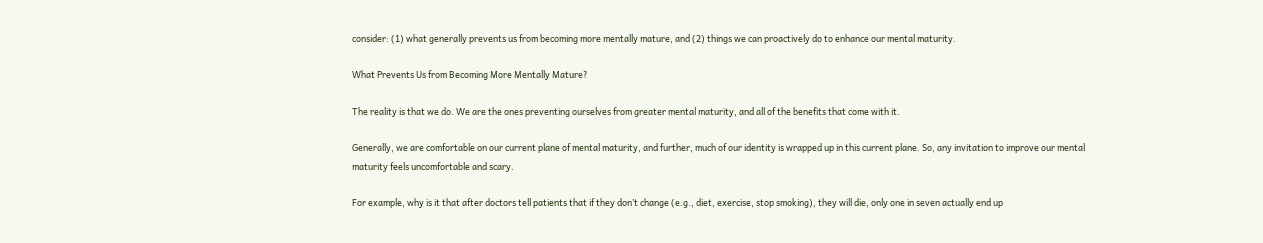consider: (1) what generally prevents us from becoming more mentally mature, and (2) things we can proactively do to enhance our mental maturity.

What Prevents Us from Becoming More Mentally Mature?

The reality is that we do. We are the ones preventing ourselves from greater mental maturity, and all of the benefits that come with it.

Generally, we are comfortable on our current plane of mental maturity, and further, much of our identity is wrapped up in this current plane. So, any invitation to improve our mental maturity feels uncomfortable and scary.

For example, why is it that after doctors tell patients that if they don’t change (e.g., diet, exercise, stop smoking), they will die, only one in seven actually end up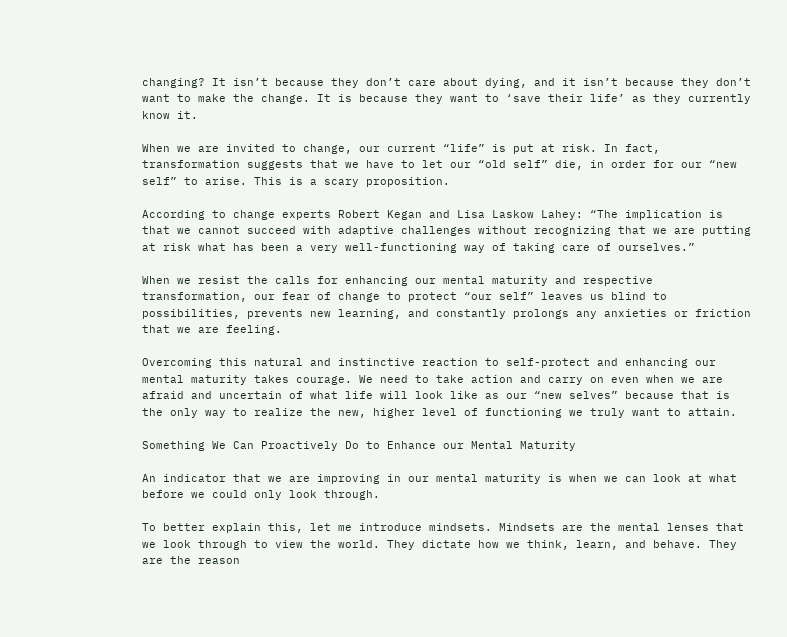changing? It isn’t because they don’t care about dying, and it isn’t because they don’t want to make the change. It is because they want to ‘save their life’ as they currently know it.

When we are invited to change, our current “life” is put at risk. In fact, transformation suggests that we have to let our “old self” die, in order for our “new self” to arise. This is a scary proposition.

According to change experts Robert Kegan and Lisa Laskow Lahey: “The implication is that we cannot succeed with adaptive challenges without recognizing that we are putting at risk what has been a very well-functioning way of taking care of ourselves.”

When we resist the calls for enhancing our mental maturity and respective transformation, our fear of change to protect “our self” leaves us blind to possibilities, prevents new learning, and constantly prolongs any anxieties or friction that we are feeling.

Overcoming this natural and instinctive reaction to self-protect and enhancing our mental maturity takes courage. We need to take action and carry on even when we are afraid and uncertain of what life will look like as our “new selves” because that is the only way to realize the new, higher level of functioning we truly want to attain.

Something We Can Proactively Do to Enhance our Mental Maturity

An indicator that we are improving in our mental maturity is when we can look at what before we could only look through.

To better explain this, let me introduce mindsets. Mindsets are the mental lenses that we look through to view the world. They dictate how we think, learn, and behave. They are the reason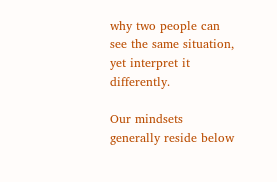why two people can see the same situation, yet interpret it differently.

Our mindsets generally reside below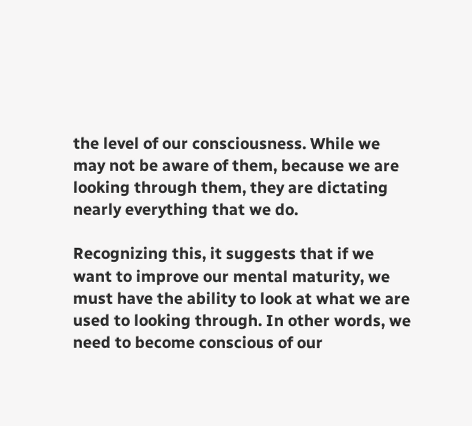the level of our consciousness. While we may not be aware of them, because we are looking through them, they are dictating nearly everything that we do.

Recognizing this, it suggests that if we want to improve our mental maturity, we must have the ability to look at what we are used to looking through. In other words, we need to become conscious of our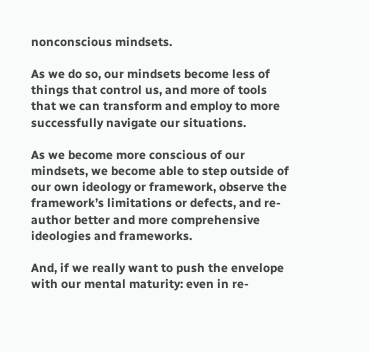nonconscious mindsets.

As we do so, our mindsets become less of things that control us, and more of tools that we can transform and employ to more successfully navigate our situations.

As we become more conscious of our mindsets, we become able to step outside of our own ideology or framework, observe the framework’s limitations or defects, and re-author better and more comprehensive ideologies and frameworks.

And, if we really want to push the envelope with our mental maturity: even in re-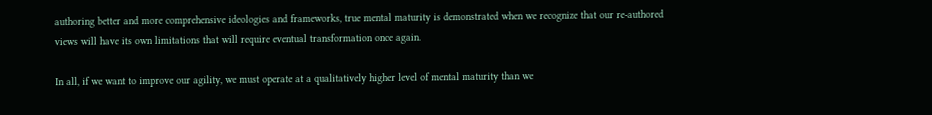authoring better and more comprehensive ideologies and frameworks, true mental maturity is demonstrated when we recognize that our re-authored views will have its own limitations that will require eventual transformation once again.

In all, if we want to improve our agility, we must operate at a qualitatively higher level of mental maturity than we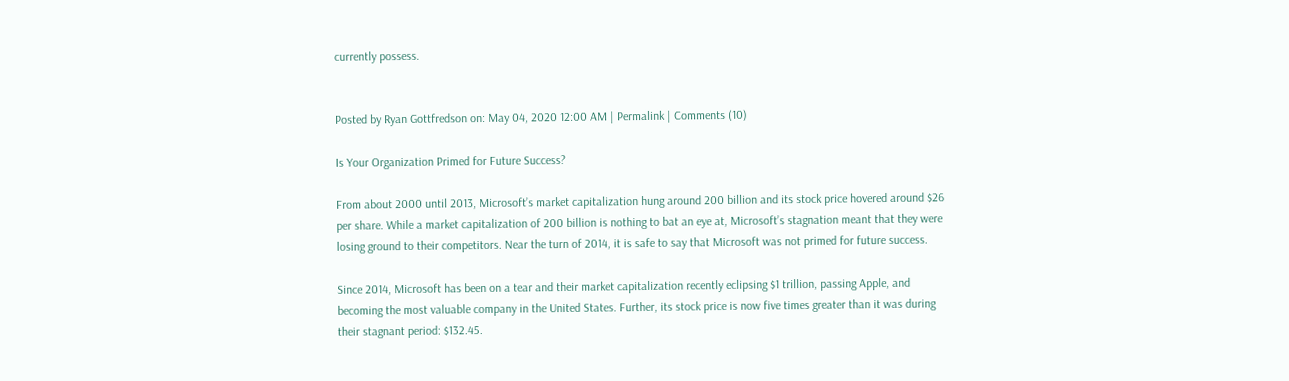currently possess.


Posted by Ryan Gottfredson on: May 04, 2020 12:00 AM | Permalink | Comments (10)

Is Your Organization Primed for Future Success?

From about 2000 until 2013, Microsoft’s market capitalization hung around 200 billion and its stock price hovered around $26 per share. While a market capitalization of 200 billion is nothing to bat an eye at, Microsoft’s stagnation meant that they were losing ground to their competitors. Near the turn of 2014, it is safe to say that Microsoft was not primed for future success.

Since 2014, Microsoft has been on a tear and their market capitalization recently eclipsing $1 trillion, passing Apple, and becoming the most valuable company in the United States. Further, its stock price is now five times greater than it was during their stagnant period: $132.45.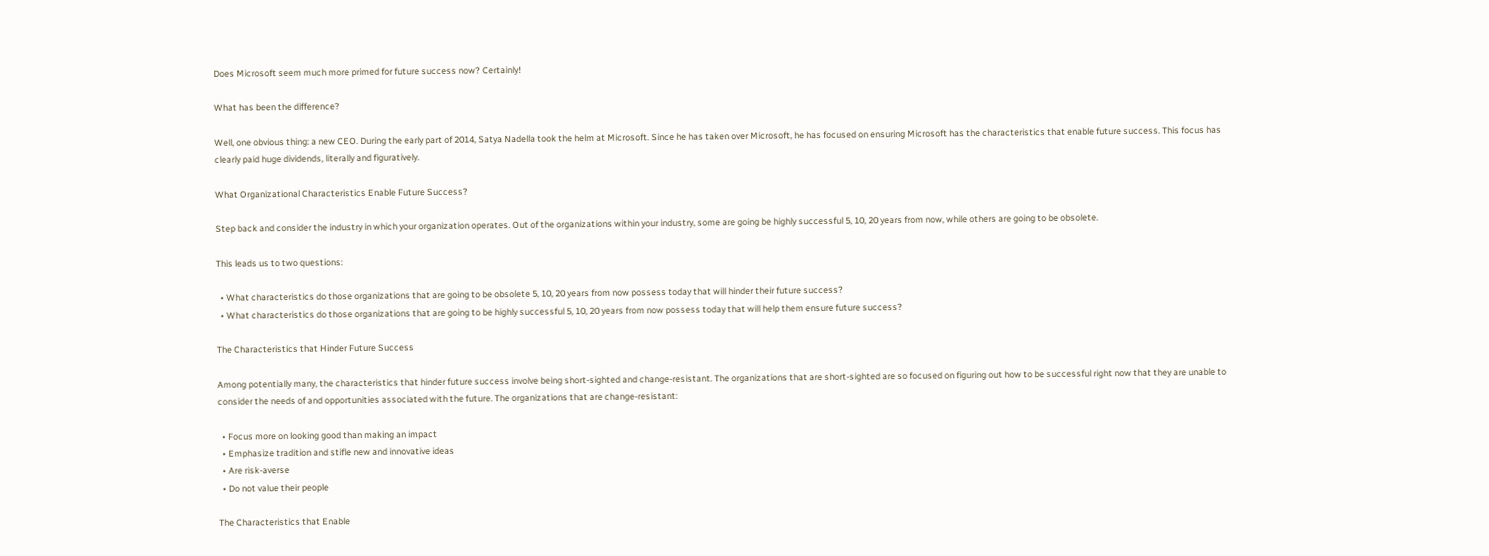Does Microsoft seem much more primed for future success now? Certainly!

What has been the difference?

Well, one obvious thing: a new CEO. During the early part of 2014, Satya Nadella took the helm at Microsoft. Since he has taken over Microsoft, he has focused on ensuring Microsoft has the characteristics that enable future success. This focus has clearly paid huge dividends, literally and figuratively.

What Organizational Characteristics Enable Future Success?

Step back and consider the industry in which your organization operates. Out of the organizations within your industry, some are going be highly successful 5, 10, 20 years from now, while others are going to be obsolete.

This leads us to two questions:

  • What characteristics do those organizations that are going to be obsolete 5, 10, 20 years from now possess today that will hinder their future success?
  • What characteristics do those organizations that are going to be highly successful 5, 10, 20 years from now possess today that will help them ensure future success?

The Characteristics that Hinder Future Success

Among potentially many, the characteristics that hinder future success involve being short-sighted and change-resistant. The organizations that are short-sighted are so focused on figuring out how to be successful right now that they are unable to consider the needs of and opportunities associated with the future. The organizations that are change-resistant:

  • Focus more on looking good than making an impact
  • Emphasize tradition and stifle new and innovative ideas
  • Are risk-averse
  • Do not value their people

The Characteristics that Enable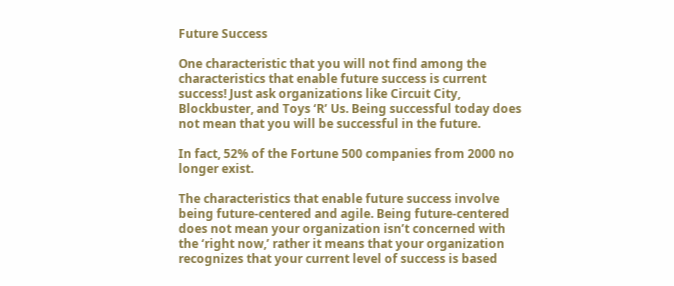Future Success

One characteristic that you will not find among the characteristics that enable future success is current success! Just ask organizations like Circuit City, Blockbuster, and Toys ‘R’ Us. Being successful today does not mean that you will be successful in the future.

In fact, 52% of the Fortune 500 companies from 2000 no longer exist.

The characteristics that enable future success involve being future-centered and agile. Being future-centered does not mean your organization isn’t concerned with the ‘right now,’ rather it means that your organization recognizes that your current level of success is based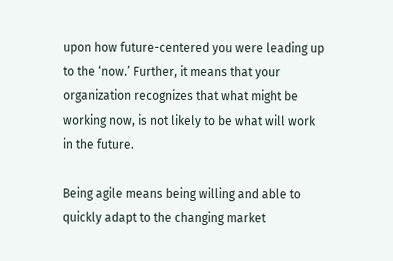upon how future-centered you were leading up to the ‘now.’ Further, it means that your organization recognizes that what might be working now, is not likely to be what will work in the future.

Being agile means being willing and able to quickly adapt to the changing market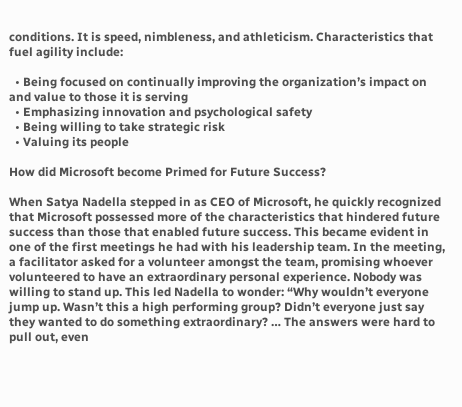conditions. It is speed, nimbleness, and athleticism. Characteristics that fuel agility include:

  • Being focused on continually improving the organization’s impact on and value to those it is serving
  • Emphasizing innovation and psychological safety
  • Being willing to take strategic risk
  • Valuing its people

How did Microsoft become Primed for Future Success?

When Satya Nadella stepped in as CEO of Microsoft, he quickly recognized that Microsoft possessed more of the characteristics that hindered future success than those that enabled future success. This became evident in one of the first meetings he had with his leadership team. In the meeting, a facilitator asked for a volunteer amongst the team, promising whoever volunteered to have an extraordinary personal experience. Nobody was willing to stand up. This led Nadella to wonder: “Why wouldn’t everyone jump up. Wasn’t this a high performing group? Didn’t everyone just say they wanted to do something extraordinary? … The answers were hard to pull out, even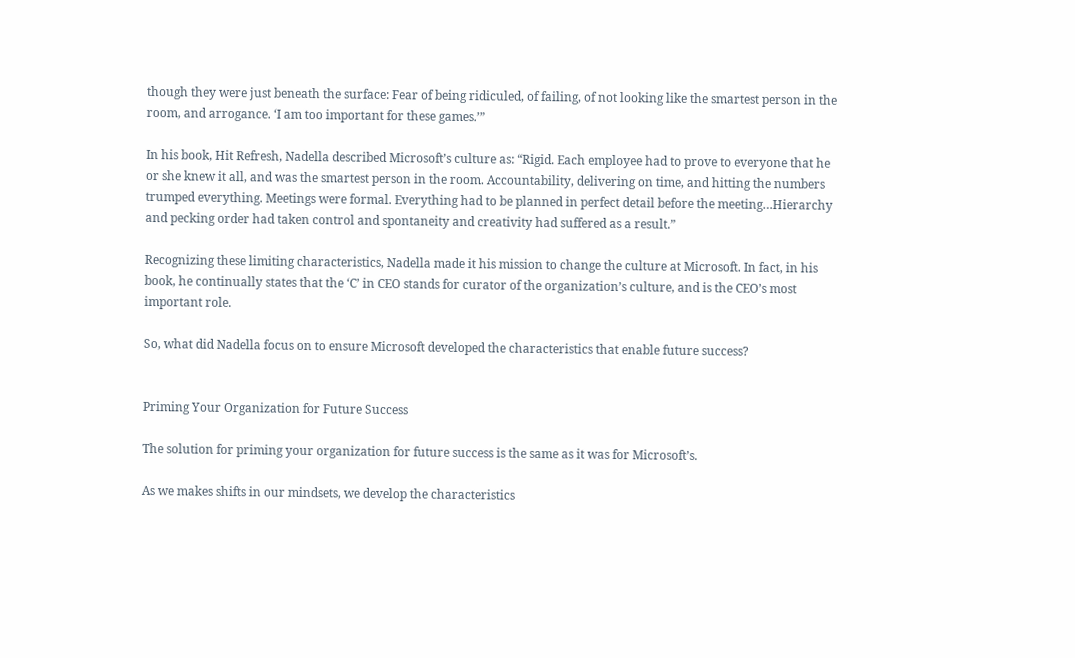though they were just beneath the surface: Fear of being ridiculed, of failing, of not looking like the smartest person in the room, and arrogance. ‘I am too important for these games.’”

In his book, Hit Refresh, Nadella described Microsoft’s culture as: “Rigid. Each employee had to prove to everyone that he or she knew it all, and was the smartest person in the room. Accountability, delivering on time, and hitting the numbers trumped everything. Meetings were formal. Everything had to be planned in perfect detail before the meeting…Hierarchy and pecking order had taken control and spontaneity and creativity had suffered as a result.”

Recognizing these limiting characteristics, Nadella made it his mission to change the culture at Microsoft. In fact, in his book, he continually states that the ‘C’ in CEO stands for curator of the organization’s culture, and is the CEO’s most important role.

So, what did Nadella focus on to ensure Microsoft developed the characteristics that enable future success?


Priming Your Organization for Future Success

The solution for priming your organization for future success is the same as it was for Microsoft’s.

As we makes shifts in our mindsets, we develop the characteristics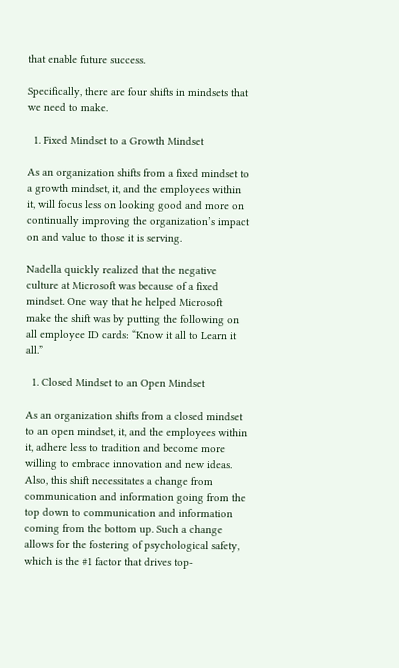that enable future success.

Specifically, there are four shifts in mindsets that we need to make.

  1. Fixed Mindset to a Growth Mindset

As an organization shifts from a fixed mindset to a growth mindset, it, and the employees within it, will focus less on looking good and more on continually improving the organization’s impact on and value to those it is serving.

Nadella quickly realized that the negative culture at Microsoft was because of a fixed mindset. One way that he helped Microsoft make the shift was by putting the following on all employee ID cards: “Know it all to Learn it all.”

  1. Closed Mindset to an Open Mindset

As an organization shifts from a closed mindset to an open mindset, it, and the employees within it, adhere less to tradition and become more willing to embrace innovation and new ideas. Also, this shift necessitates a change from communication and information going from the top down to communication and information coming from the bottom up. Such a change allows for the fostering of psychological safety, which is the #1 factor that drives top-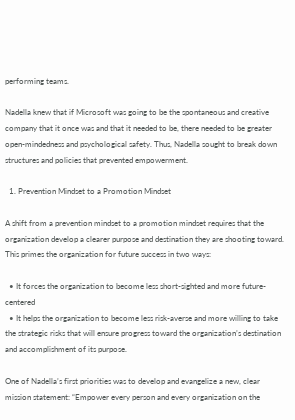performing teams.

Nadella knew that if Microsoft was going to be the spontaneous and creative company that it once was and that it needed to be, there needed to be greater open-mindedness and psychological safety. Thus, Nadella sought to break down structures and policies that prevented empowerment.

  1. Prevention Mindset to a Promotion Mindset

A shift from a prevention mindset to a promotion mindset requires that the organization develop a clearer purpose and destination they are shooting toward. This primes the organization for future success in two ways:

  • It forces the organization to become less short-sighted and more future-centered
  • It helps the organization to become less risk-averse and more willing to take the strategic risks that will ensure progress toward the organization’s destination and accomplishment of its purpose.

One of Nadella’s first priorities was to develop and evangelize a new, clear mission statement: “Empower every person and every organization on the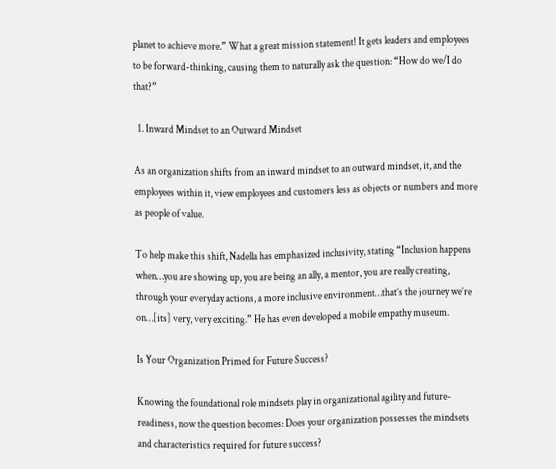planet to achieve more.” What a great mission statement! It gets leaders and employees to be forward-thinking, causing them to naturally ask the question: “How do we/I do that?”

  1. Inward Mindset to an Outward Mindset

As an organization shifts from an inward mindset to an outward mindset, it, and the employees within it, view employees and customers less as objects or numbers and more as people of value.

To help make this shift, Nadella has emphasized inclusivity, stating “Inclusion happens when…you are showing up, you are being an ally, a mentor, you are really creating, through your everyday actions, a more inclusive environment…that’s the journey we’re on…[its] very, very exciting.” He has even developed a mobile empathy museum.

Is Your Organization Primed for Future Success?

Knowing the foundational role mindsets play in organizational agility and future-readiness, now the question becomes: Does your organization possesses the mindsets and characteristics required for future success?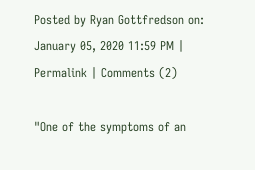Posted by Ryan Gottfredson on: January 05, 2020 11:59 PM | Permalink | Comments (2)

"One of the symptoms of an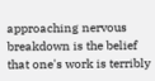approaching nervous breakdown is the belief that one's work is terribly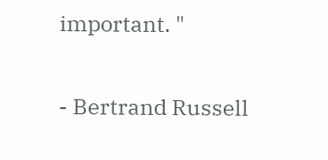important. "

- Bertrand Russell